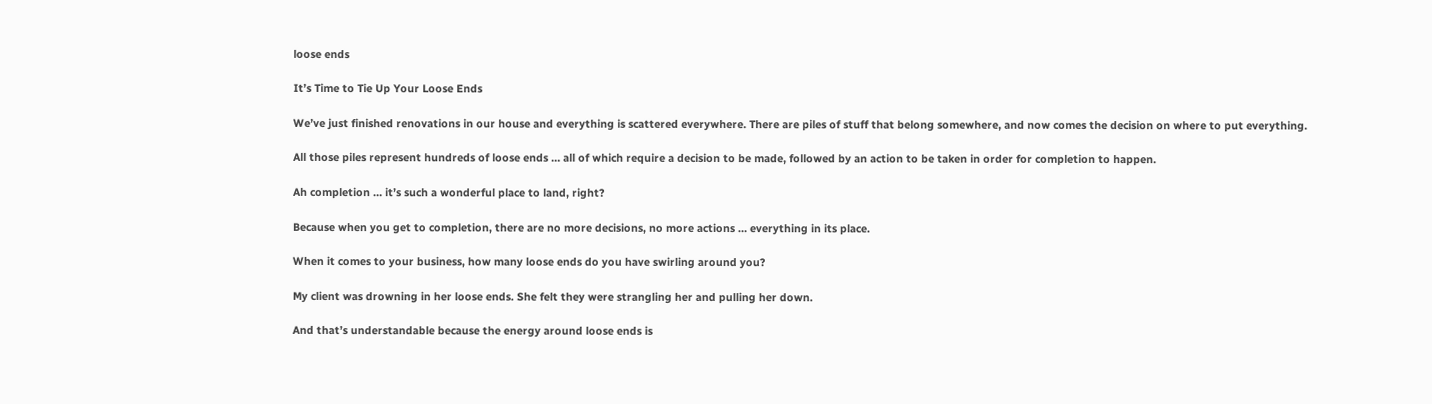loose ends

It’s Time to Tie Up Your Loose Ends

We’ve just finished renovations in our house and everything is scattered everywhere. There are piles of stuff that belong somewhere, and now comes the decision on where to put everything.

All those piles represent hundreds of loose ends … all of which require a decision to be made, followed by an action to be taken in order for completion to happen.

Ah completion … it’s such a wonderful place to land, right?

Because when you get to completion, there are no more decisions, no more actions … everything in its place.

When it comes to your business, how many loose ends do you have swirling around you?

My client was drowning in her loose ends. She felt they were strangling her and pulling her down.

And that’s understandable because the energy around loose ends is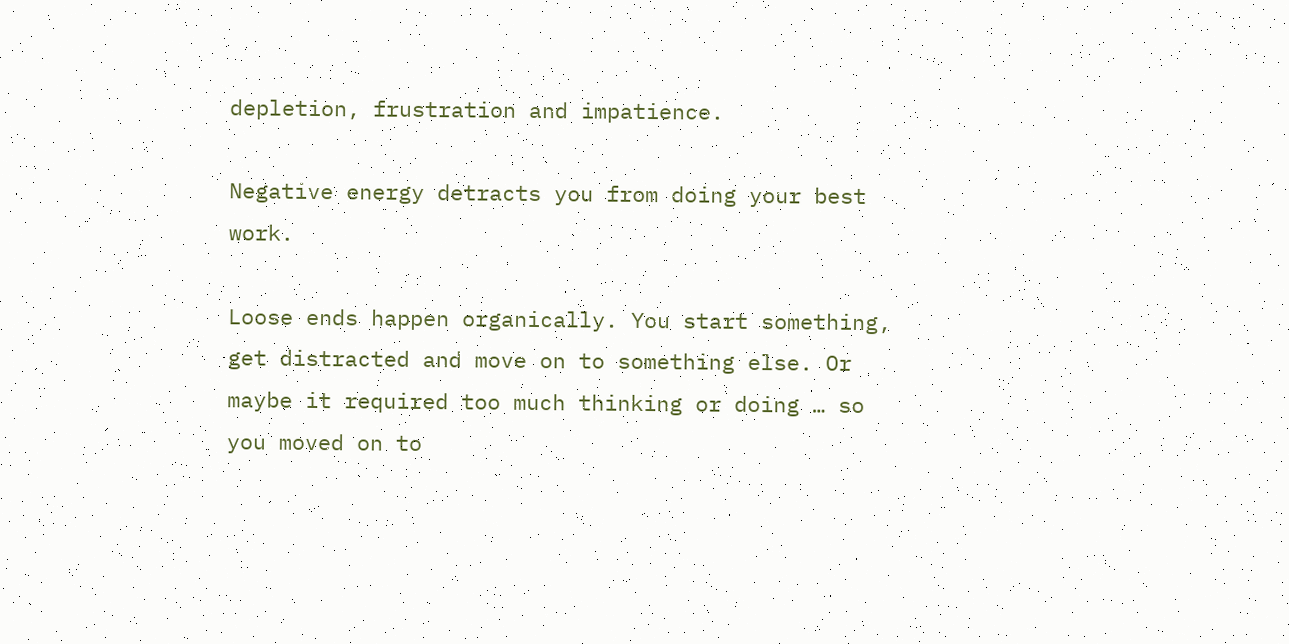depletion, frustration and impatience.

Negative energy detracts you from doing your best work.

Loose ends happen organically. You start something, get distracted and move on to something else. Or maybe it required too much thinking or doing … so you moved on to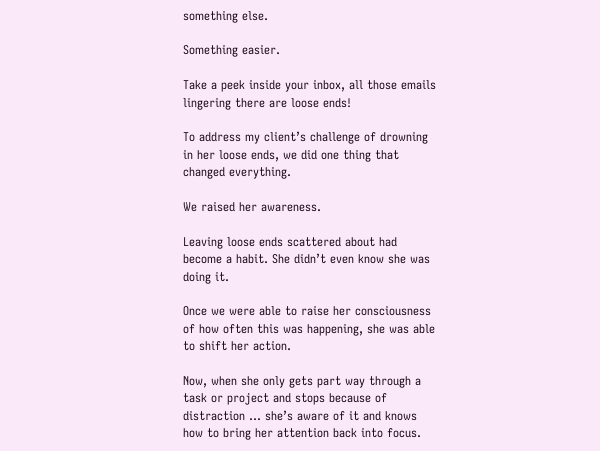something else.

Something easier.

Take a peek inside your inbox, all those emails lingering there are loose ends!

To address my client’s challenge of drowning in her loose ends, we did one thing that changed everything.

We raised her awareness.

Leaving loose ends scattered about had become a habit. She didn’t even know she was doing it.

Once we were able to raise her consciousness of how often this was happening, she was able to shift her action.

Now, when she only gets part way through a task or project and stops because of distraction … she’s aware of it and knows how to bring her attention back into focus.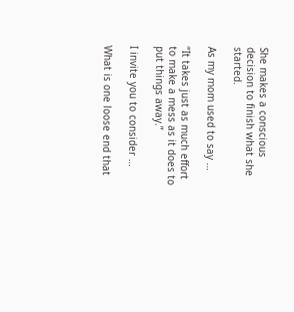She makes a conscious decision to finish what she started.

As my mom used to say …

“It takes just as much effort to make a mess as it does to put things away.”

I invite you to consider …

What is one loose end that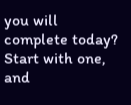you will complete today? Start with one, and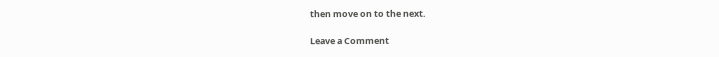then move on to the next.

Leave a Comment